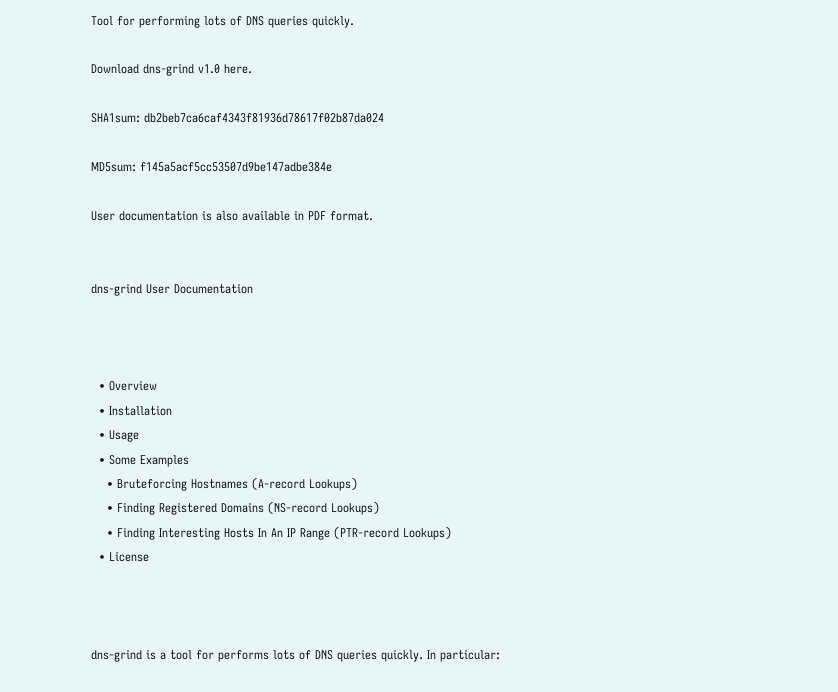Tool for performing lots of DNS queries quickly.

Download dns-grind v1.0 here.

SHA1sum: db2beb7ca6caf4343f81936d78617f02b87da024

MD5sum: f145a5acf5cc53507d9be147adbe384e

User documentation is also available in PDF format.


dns-grind User Documentation



  • Overview
  • Installation
  • Usage
  • Some Examples
    • Bruteforcing Hostnames (A-record Lookups)
    • Finding Registered Domains (NS-record Lookups)
    • Finding Interesting Hosts In An IP Range (PTR-record Lookups)
  • License



dns-grind is a tool for performs lots of DNS queries quickly. In particular: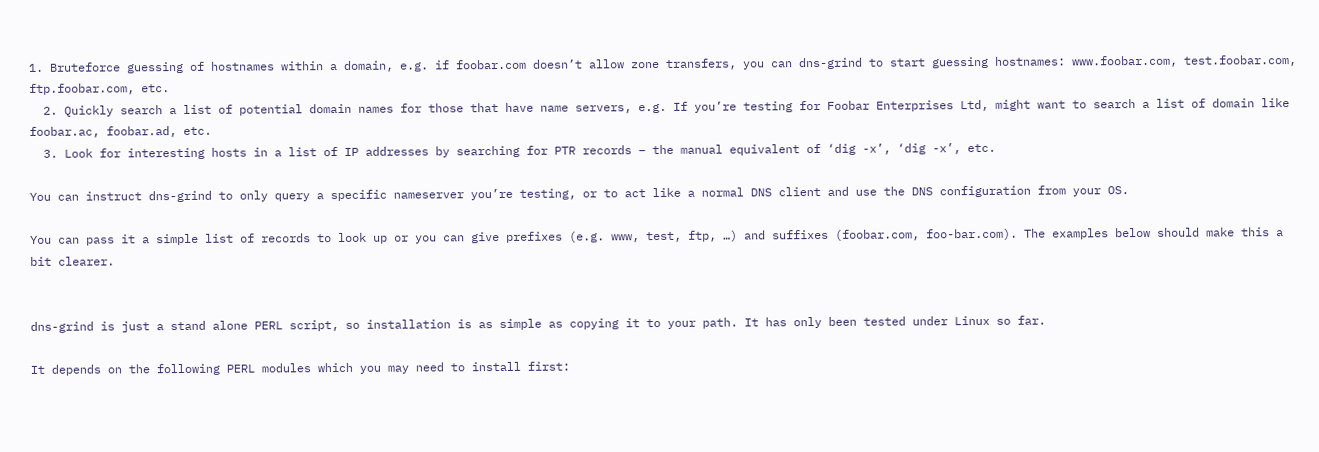1. Bruteforce guessing of hostnames within a domain, e.g. if foobar.com doesn’t allow zone transfers, you can dns-grind to start guessing hostnames: www.foobar.com, test.foobar.com, ftp.foobar.com, etc.
  2. Quickly search a list of potential domain names for those that have name servers, e.g. If you’re testing for Foobar Enterprises Ltd, might want to search a list of domain like foobar.ac, foobar.ad, etc.
  3. Look for interesting hosts in a list of IP addresses by searching for PTR records – the manual equivalent of ‘dig -x’, ‘dig -x’, etc.

You can instruct dns-grind to only query a specific nameserver you’re testing, or to act like a normal DNS client and use the DNS configuration from your OS.

You can pass it a simple list of records to look up or you can give prefixes (e.g. www, test, ftp, …) and suffixes (foobar.com, foo-bar.com). The examples below should make this a bit clearer.


dns-grind is just a stand alone PERL script, so installation is as simple as copying it to your path. It has only been tested under Linux so far.

It depends on the following PERL modules which you may need to install first: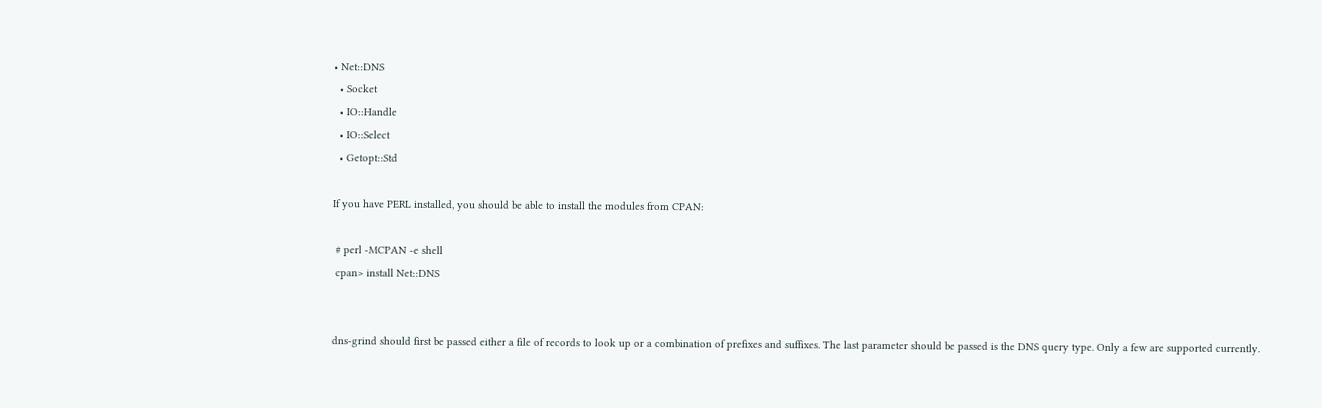• Net::DNS
  • Socket
  • IO::Handle
  • IO::Select
  • Getopt::Std

If you have PERL installed, you should be able to install the modules from CPAN:

 # perl -MCPAN -e shell
 cpan> install Net::DNS


dns-grind should first be passed either a file of records to look up or a combination of prefixes and suffixes. The last parameter should be passed is the DNS query type. Only a few are supported currently.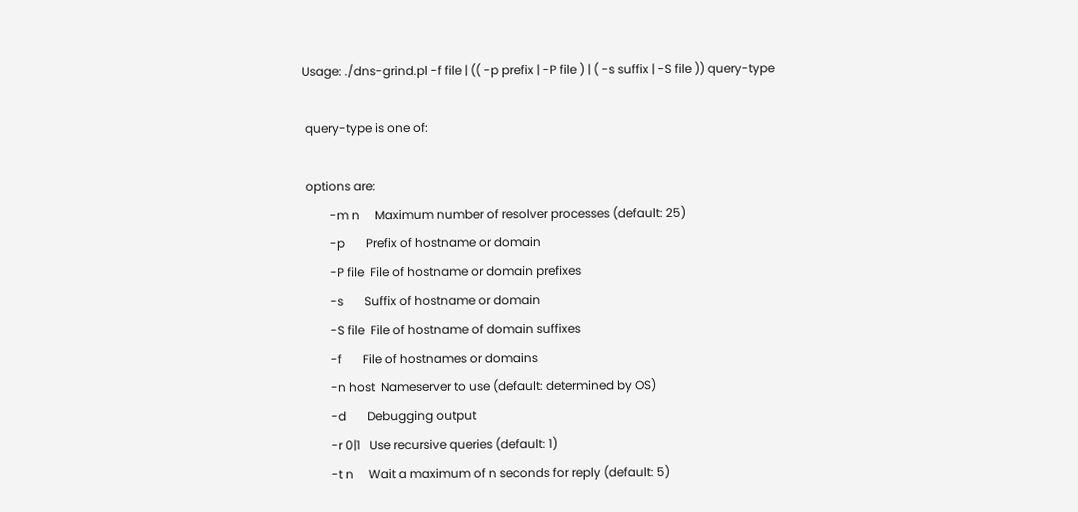Usage: ./dns-grind.pl -f file | (( -p prefix | -P file ) | ( -s suffix | -S file )) query-type

 query-type is one of:

 options are:
         -m n     Maximum number of resolver processes (default: 25)
         -p       Prefix of hostname or domain
         -P file  File of hostname or domain prefixes
         -s       Suffix of hostname or domain
         -S file  File of hostname of domain suffixes
         -f       File of hostnames or domains
         -n host  Nameserver to use (default: determined by OS)
         -d       Debugging output
         -r 0|1   Use recursive queries (default: 1)
         -t n     Wait a maximum of n seconds for reply (default: 5)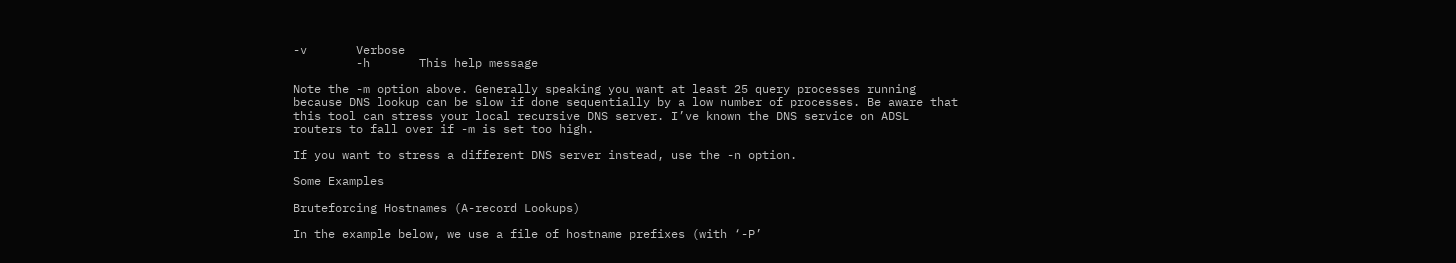-v       Verbose
         -h       This help message

Note the -m option above. Generally speaking you want at least 25 query processes running because DNS lookup can be slow if done sequentially by a low number of processes. Be aware that this tool can stress your local recursive DNS server. I’ve known the DNS service on ADSL routers to fall over if -m is set too high.

If you want to stress a different DNS server instead, use the -n option.

Some Examples

Bruteforcing Hostnames (A-record Lookups)

In the example below, we use a file of hostname prefixes (with ‘-P’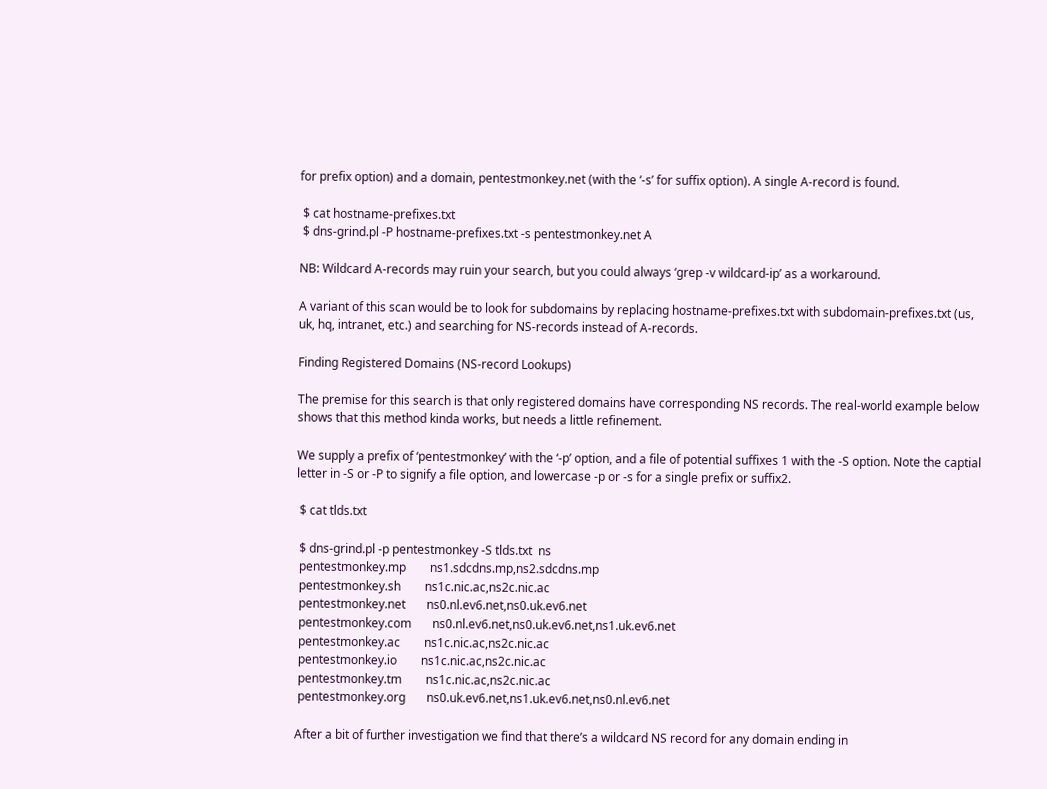for prefix option) and a domain, pentestmonkey.net (with the ‘-s’ for suffix option). A single A-record is found.

 $ cat hostname-prefixes.txt
 $ dns-grind.pl -P hostname-prefixes.txt -s pentestmonkey.net A

NB: Wildcard A-records may ruin your search, but you could always ‘grep -v wildcard-ip’ as a workaround.

A variant of this scan would be to look for subdomains by replacing hostname-prefixes.txt with subdomain-prefixes.txt (us, uk, hq, intranet, etc.) and searching for NS-records instead of A-records.

Finding Registered Domains (NS-record Lookups)

The premise for this search is that only registered domains have corresponding NS records. The real-world example below shows that this method kinda works, but needs a little refinement.

We supply a prefix of ‘pentestmonkey’ with the ‘-p’ option, and a file of potential suffixes 1 with the -S option. Note the captial letter in -S or -P to signify a file option, and lowercase -p or -s for a single prefix or suffix2.

 $ cat tlds.txt

 $ dns-grind.pl -p pentestmonkey -S tlds.txt  ns
 pentestmonkey.mp        ns1.sdcdns.mp,ns2.sdcdns.mp
 pentestmonkey.sh        ns1c.nic.ac,ns2c.nic.ac
 pentestmonkey.net       ns0.nl.ev6.net,ns0.uk.ev6.net
 pentestmonkey.com       ns0.nl.ev6.net,ns0.uk.ev6.net,ns1.uk.ev6.net
 pentestmonkey.ac        ns1c.nic.ac,ns2c.nic.ac
 pentestmonkey.io        ns1c.nic.ac,ns2c.nic.ac
 pentestmonkey.tm        ns1c.nic.ac,ns2c.nic.ac
 pentestmonkey.org       ns0.uk.ev6.net,ns1.uk.ev6.net,ns0.nl.ev6.net

After a bit of further investigation we find that there’s a wildcard NS record for any domain ending in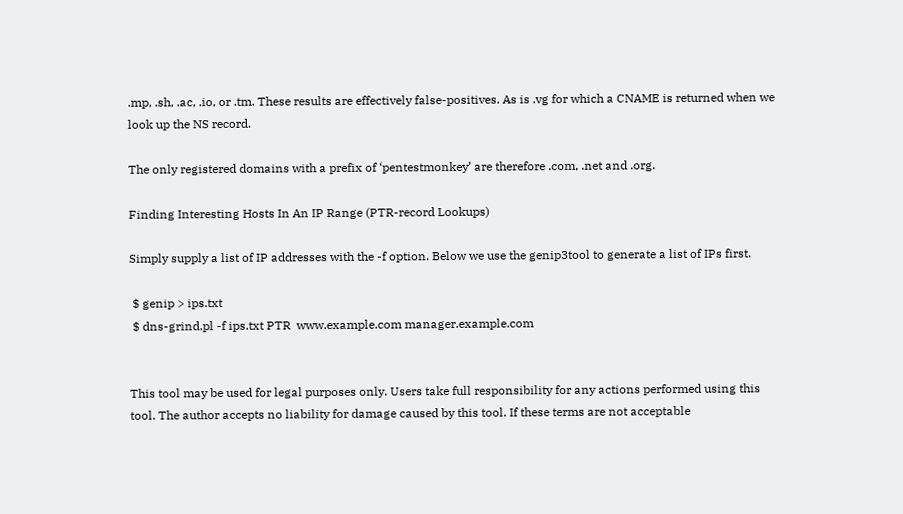.mp, .sh, .ac, .io, or .tm. These results are effectively false-positives. As is .vg for which a CNAME is returned when we look up the NS record.

The only registered domains with a prefix of ‘pentestmonkey’ are therefore .com, .net and .org.

Finding Interesting Hosts In An IP Range (PTR-record Lookups)

Simply supply a list of IP addresses with the -f option. Below we use the genip3tool to generate a list of IPs first.

 $ genip > ips.txt
 $ dns-grind.pl -f ips.txt PTR  www.example.com manager.example.com


This tool may be used for legal purposes only. Users take full responsibility for any actions performed using this tool. The author accepts no liability for damage caused by this tool. If these terms are not acceptable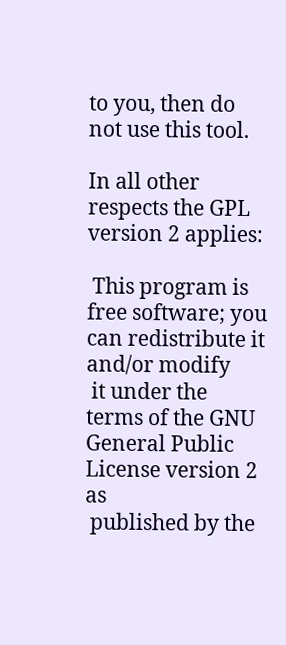to you, then do not use this tool.

In all other respects the GPL version 2 applies:

 This program is free software; you can redistribute it and/or modify
 it under the terms of the GNU General Public License version 2 as
 published by the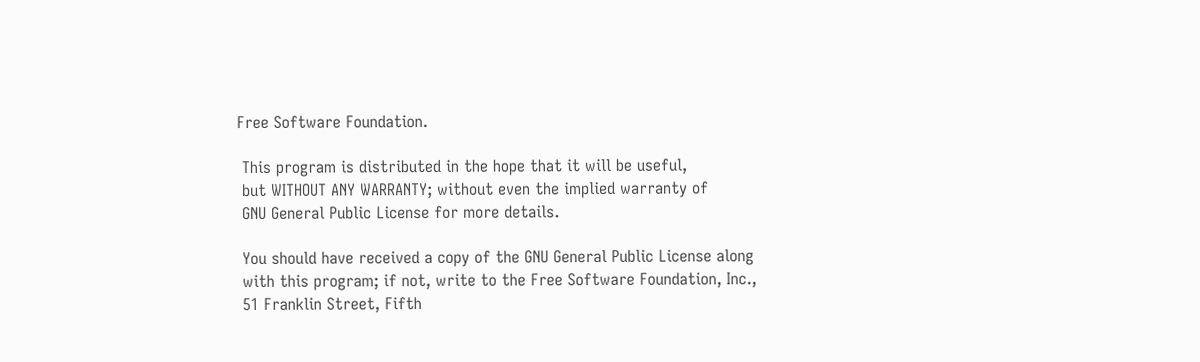Free Software Foundation.

 This program is distributed in the hope that it will be useful,
 but WITHOUT ANY WARRANTY; without even the implied warranty of
 GNU General Public License for more details.

 You should have received a copy of the GNU General Public License along
 with this program; if not, write to the Free Software Foundation, Inc.,
 51 Franklin Street, Fifth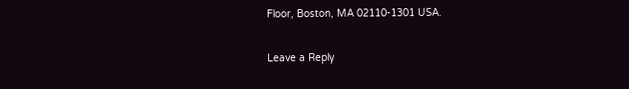Floor, Boston, MA 02110-1301 USA.

Leave a Reply